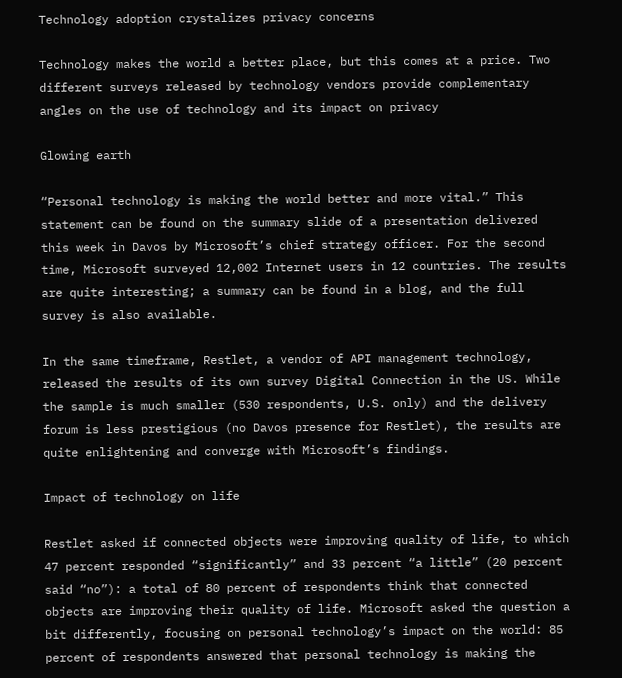Technology adoption crystalizes privacy concerns

Technology makes the world a better place, but this comes at a price. Two different surveys released by technology vendors provide complementary angles on the use of technology and its impact on privacy

Glowing earth

“Personal technology is making the world better and more vital.” This statement can be found on the summary slide of a presentation delivered this week in Davos by Microsoft’s chief strategy officer. For the second time, Microsoft surveyed 12,002 Internet users in 12 countries. The results are quite interesting; a summary can be found in a blog, and the full survey is also available.

In the same timeframe, Restlet, a vendor of API management technology, released the results of its own survey Digital Connection in the US. While the sample is much smaller (530 respondents, U.S. only) and the delivery forum is less prestigious (no Davos presence for Restlet), the results are quite enlightening and converge with Microsoft’s findings.

Impact of technology on life

Restlet asked if connected objects were improving quality of life, to which 47 percent responded “significantly” and 33 percent “a little” (20 percent said “no”): a total of 80 percent of respondents think that connected objects are improving their quality of life. Microsoft asked the question a bit differently, focusing on personal technology’s impact on the world: 85 percent of respondents answered that personal technology is making the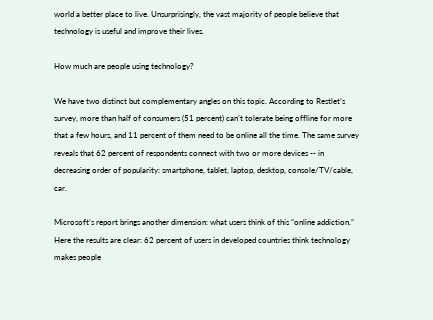world a better place to live. Unsurprisingly, the vast majority of people believe that technology is useful and improve their lives.

How much are people using technology?

We have two distinct but complementary angles on this topic. According to Restlet’s survey, more than half of consumers (51 percent) can’t tolerate being offline for more that a few hours, and 11 percent of them need to be online all the time. The same survey reveals that 62 percent of respondents connect with two or more devices -- in decreasing order of popularity: smartphone, tablet, laptop, desktop, console/TV/cable, car.

Microsoft’s report brings another dimension: what users think of this “online addiction.” Here the results are clear: 62 percent of users in developed countries think technology makes people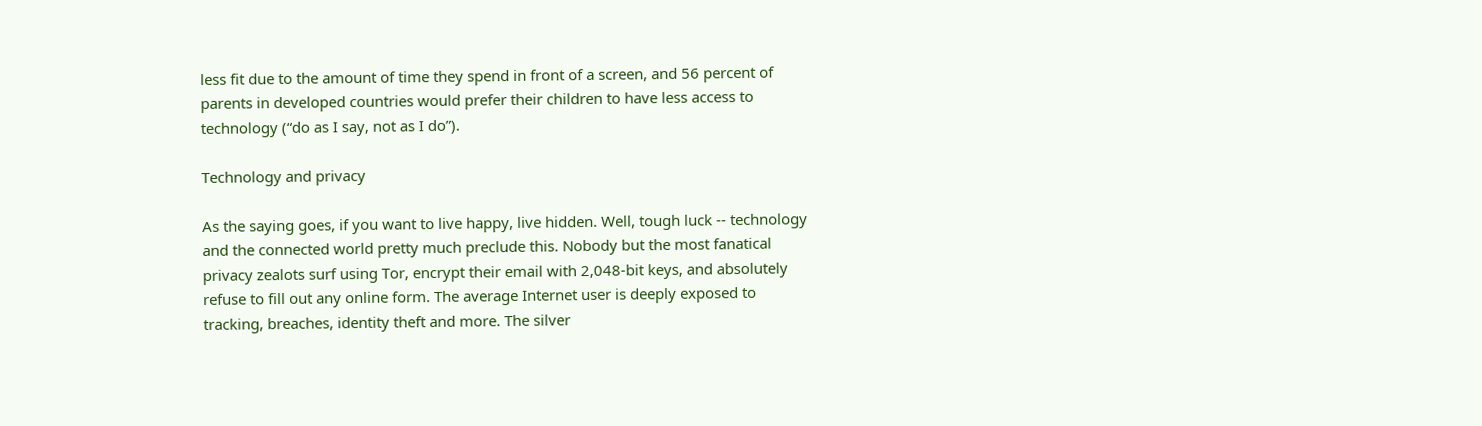less fit due to the amount of time they spend in front of a screen, and 56 percent of parents in developed countries would prefer their children to have less access to technology (“do as I say, not as I do”).

Technology and privacy

As the saying goes, if you want to live happy, live hidden. Well, tough luck -- technology and the connected world pretty much preclude this. Nobody but the most fanatical privacy zealots surf using Tor, encrypt their email with 2,048-bit keys, and absolutely refuse to fill out any online form. The average Internet user is deeply exposed to tracking, breaches, identity theft and more. The silver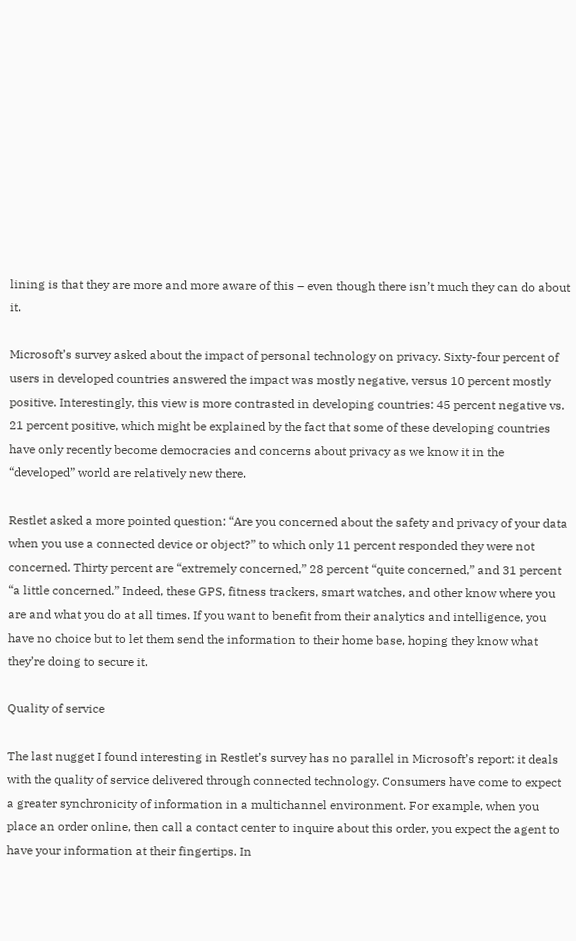lining is that they are more and more aware of this – even though there isn’t much they can do about it.

Microsoft’s survey asked about the impact of personal technology on privacy. Sixty-four percent of users in developed countries answered the impact was mostly negative, versus 10 percent mostly positive. Interestingly, this view is more contrasted in developing countries: 45 percent negative vs. 21 percent positive, which might be explained by the fact that some of these developing countries have only recently become democracies and concerns about privacy as we know it in the “developed” world are relatively new there.

Restlet asked a more pointed question: “Are you concerned about the safety and privacy of your data when you use a connected device or object?” to which only 11 percent responded they were not concerned. Thirty percent are “extremely concerned,” 28 percent “quite concerned,” and 31 percent “a little concerned.” Indeed, these GPS, fitness trackers, smart watches, and other know where you are and what you do at all times. If you want to benefit from their analytics and intelligence, you have no choice but to let them send the information to their home base, hoping they know what they’re doing to secure it.

Quality of service

The last nugget I found interesting in Restlet’s survey has no parallel in Microsoft’s report: it deals with the quality of service delivered through connected technology. Consumers have come to expect a greater synchronicity of information in a multichannel environment. For example, when you place an order online, then call a contact center to inquire about this order, you expect the agent to have your information at their fingertips. In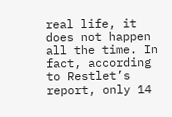real life, it does not happen all the time. In fact, according to Restlet’s report, only 14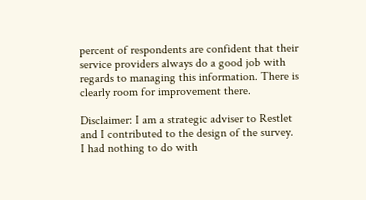percent of respondents are confident that their service providers always do a good job with regards to managing this information. There is clearly room for improvement there.

Disclaimer: I am a strategic adviser to Restlet and I contributed to the design of the survey. I had nothing to do with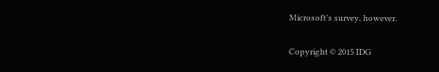Microsoft’s survey, however.

Copyright © 2015 IDG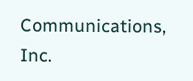Communications, Inc.